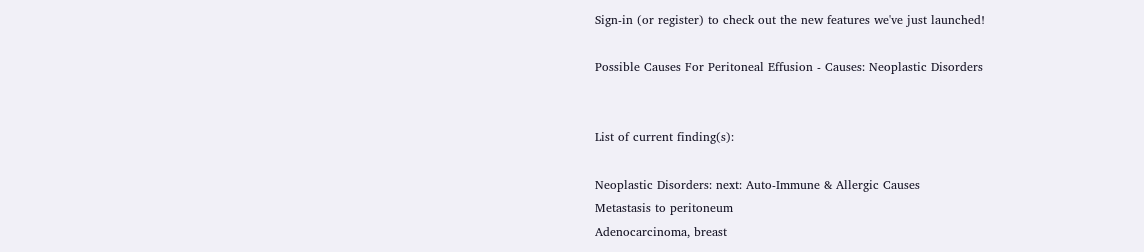Sign-in (or register) to check out the new features we've just launched!

Possible Causes For Peritoneal Effusion - Causes: Neoplastic Disorders


List of current finding(s):

Neoplastic Disorders: next: Auto-Immune & Allergic Causes
Metastasis to peritoneum
Adenocarcinoma, breast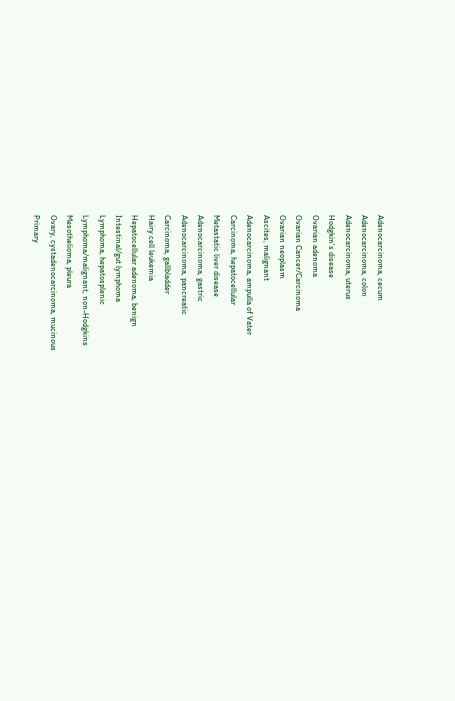Adenocarcinoma, cecum
Adenocarcinoma, colon
Adenocarcinoma, uterus
Hodgkin's disease
Ovarian adenoma
Ovarian Cancer/Carcinoma
Ovarian neoplasm
Ascites, malignant
Adenocarcinoma, ampulla of Vater
Carcinoma, hepatocellular
Metastatic liver disease
Adenocarcinoma, gastric
Adenocarcinoma, pancreatic
Carcinoma, gallbladder
Hairy cell leukemia
Hepatocellular adenoma, benign
Intestinal/gut lymphoma
Lymphoma, hepatosplenic
Lymphoma/malignant, non-Hodgkins
Mesothelioma, pleura
Ovary, cystadenocarcinoma, mucinous
Primary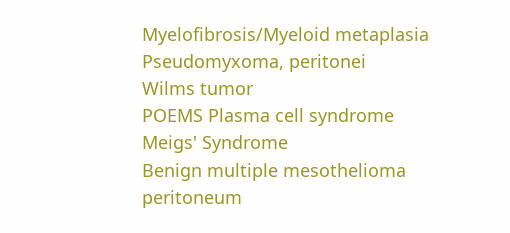Myelofibrosis/Myeloid metaplasia
Pseudomyxoma, peritonei
Wilms tumor
POEMS Plasma cell syndrome
Meigs' Syndrome
Benign multiple mesothelioma peritoneum